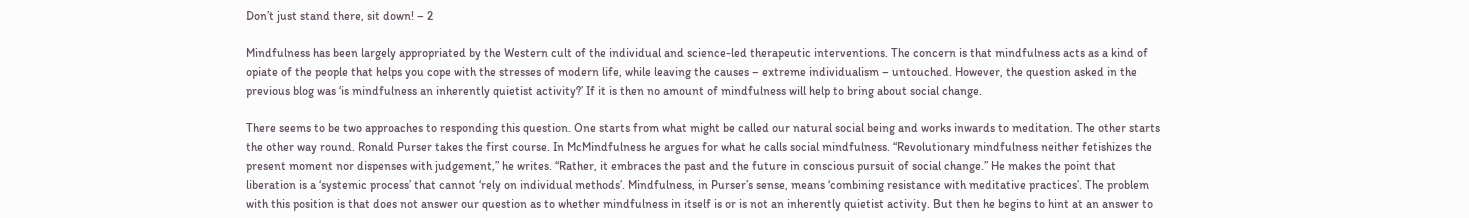Don’t just stand there, sit down! – 2

Mindfulness has been largely appropriated by the Western cult of the individual and science-led therapeutic interventions. The concern is that mindfulness acts as a kind of opiate of the people that helps you cope with the stresses of modern life, while leaving the causes – extreme individualism – untouched. However, the question asked in the previous blog was ‘is mindfulness an inherently quietist activity?’ If it is then no amount of mindfulness will help to bring about social change.

There seems to be two approaches to responding this question. One starts from what might be called our natural social being and works inwards to meditation. The other starts the other way round. Ronald Purser takes the first course. In McMindfulness he argues for what he calls social mindfulness. “Revolutionary mindfulness neither fetishizes the present moment nor dispenses with judgement,” he writes. “Rather, it embraces the past and the future in conscious pursuit of social change.” He makes the point that liberation is a ‘systemic process’ that cannot ‘rely on individual methods’. Mindfulness, in Purser’s sense, means ‘combining resistance with meditative practices’. The problem with this position is that does not answer our question as to whether mindfulness in itself is or is not an inherently quietist activity. But then he begins to hint at an answer to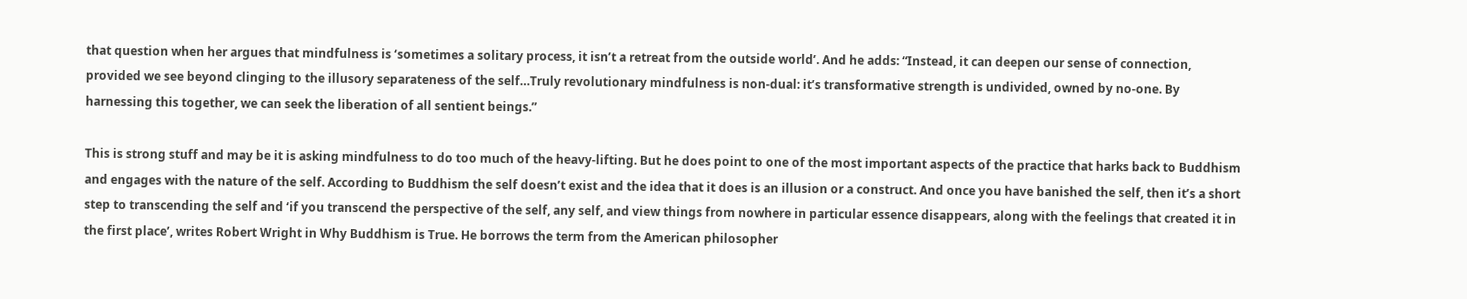that question when her argues that mindfulness is ‘sometimes a solitary process, it isn’t a retreat from the outside world’. And he adds: “Instead, it can deepen our sense of connection, provided we see beyond clinging to the illusory separateness of the self…Truly revolutionary mindfulness is non-dual: it’s transformative strength is undivided, owned by no-one. By harnessing this together, we can seek the liberation of all sentient beings.”

This is strong stuff and may be it is asking mindfulness to do too much of the heavy-lifting. But he does point to one of the most important aspects of the practice that harks back to Buddhism and engages with the nature of the self. According to Buddhism the self doesn’t exist and the idea that it does is an illusion or a construct. And once you have banished the self, then it’s a short step to transcending the self and ‘if you transcend the perspective of the self, any self, and view things from nowhere in particular essence disappears, along with the feelings that created it in the first place’, writes Robert Wright in Why Buddhism is True. He borrows the term from the American philosopher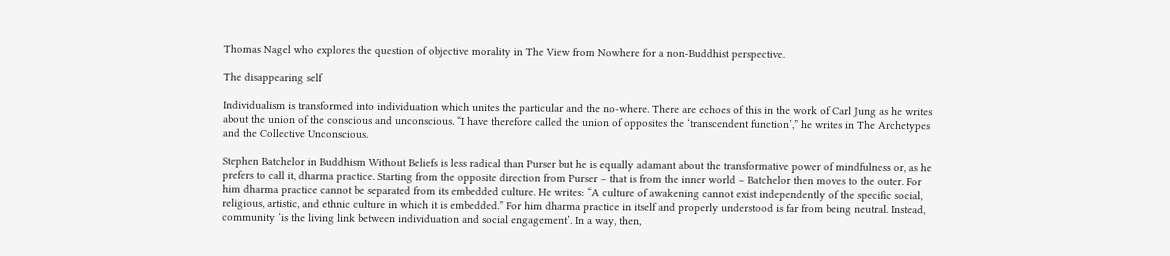Thomas Nagel who explores the question of objective morality in The View from Nowhere for a non-Buddhist perspective.

The disappearing self

Individualism is transformed into individuation which unites the particular and the no-where. There are echoes of this in the work of Carl Jung as he writes about the union of the conscious and unconscious. “I have therefore called the union of opposites the ‘transcendent function’,” he writes in The Archetypes and the Collective Unconscious.

Stephen Batchelor in Buddhism Without Beliefs is less radical than Purser but he is equally adamant about the transformative power of mindfulness or, as he prefers to call it, dharma practice. Starting from the opposite direction from Purser – that is from the inner world – Batchelor then moves to the outer. For him dharma practice cannot be separated from its embedded culture. He writes: “A culture of awakening cannot exist independently of the specific social, religious, artistic, and ethnic culture in which it is embedded.” For him dharma practice in itself and properly understood is far from being neutral. Instead, community ‘is the living link between individuation and social engagement’. In a way, then,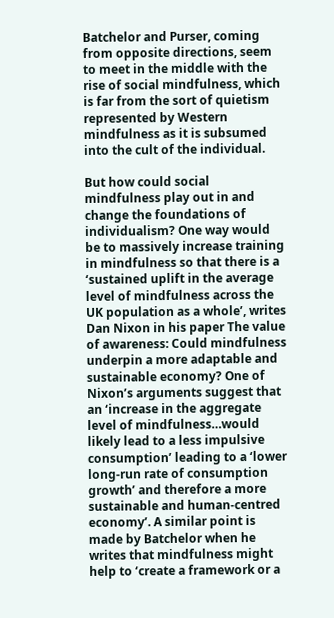Batchelor and Purser, coming from opposite directions, seem to meet in the middle with the rise of social mindfulness, which is far from the sort of quietism represented by Western mindfulness as it is subsumed into the cult of the individual.

But how could social mindfulness play out in and change the foundations of individualism? One way would be to massively increase training in mindfulness so that there is a ‘sustained uplift in the average level of mindfulness across the UK population as a whole’, writes Dan Nixon in his paper The value of awareness: Could mindfulness underpin a more adaptable and sustainable economy? One of Nixon’s arguments suggest that an ‘increase in the aggregate level of mindfulness…would likely lead to a less impulsive consumption’ leading to a ‘lower long-run rate of consumption growth’ and therefore a more sustainable and human-centred economy’. A similar point is made by Batchelor when he writes that mindfulness might help to ‘create a framework or a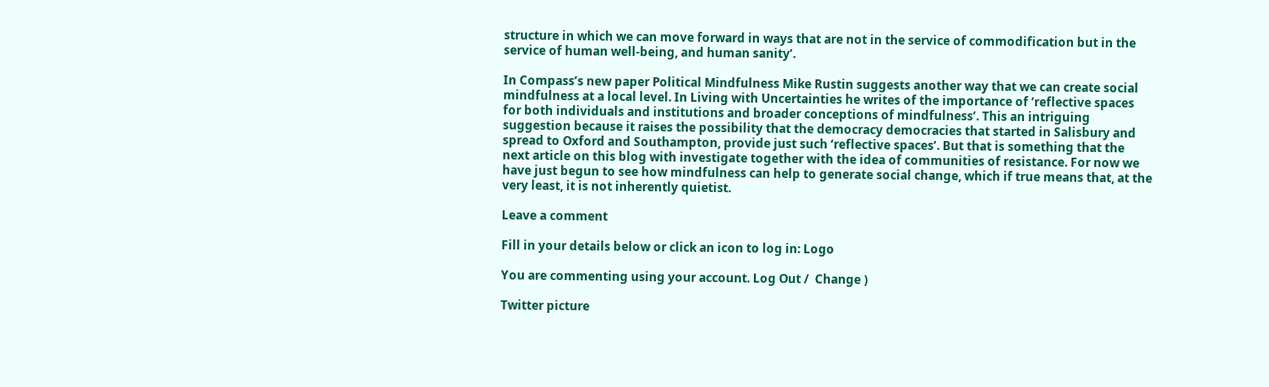structure in which we can move forward in ways that are not in the service of commodification but in the service of human well-being, and human sanity’.

In Compass’s new paper Political Mindfulness Mike Rustin suggests another way that we can create social mindfulness at a local level. In Living with Uncertainties he writes of the importance of ‘reflective spaces for both individuals and institutions and broader conceptions of mindfulness’. This an intriguing suggestion because it raises the possibility that the democracy democracies that started in Salisbury and spread to Oxford and Southampton, provide just such ‘reflective spaces’. But that is something that the next article on this blog with investigate together with the idea of communities of resistance. For now we have just begun to see how mindfulness can help to generate social change, which if true means that, at the very least, it is not inherently quietist.

Leave a comment

Fill in your details below or click an icon to log in: Logo

You are commenting using your account. Log Out /  Change )

Twitter picture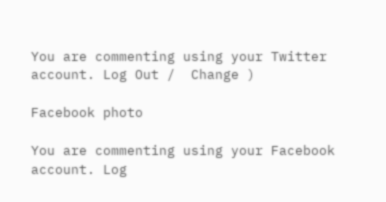You are commenting using your Twitter account. Log Out /  Change )

Facebook photo

You are commenting using your Facebook account. Log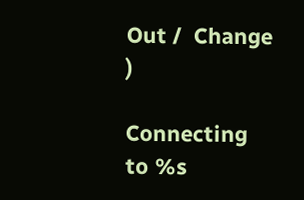Out /  Change )

Connecting to %s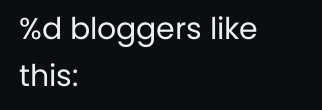%d bloggers like this: